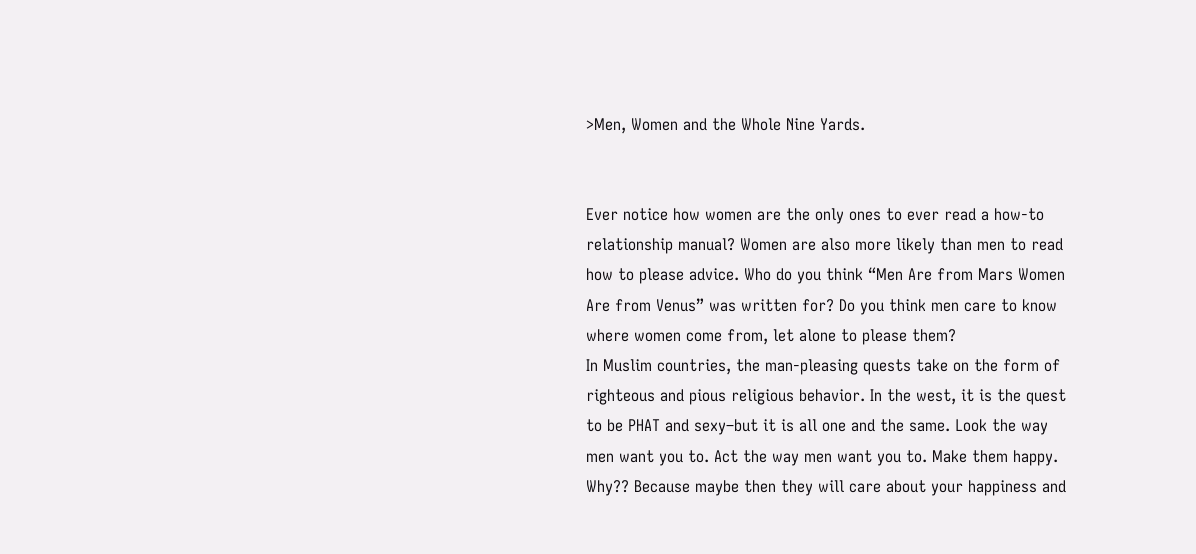>Men, Women and the Whole Nine Yards.


Ever notice how women are the only ones to ever read a how-to relationship manual? Women are also more likely than men to read how to please advice. Who do you think “Men Are from Mars Women Are from Venus” was written for? Do you think men care to know where women come from, let alone to please them?
In Muslim countries, the man-pleasing quests take on the form of righteous and pious religious behavior. In the west, it is the quest to be PHAT and sexy–but it is all one and the same. Look the way men want you to. Act the way men want you to. Make them happy. Why?? Because maybe then they will care about your happiness and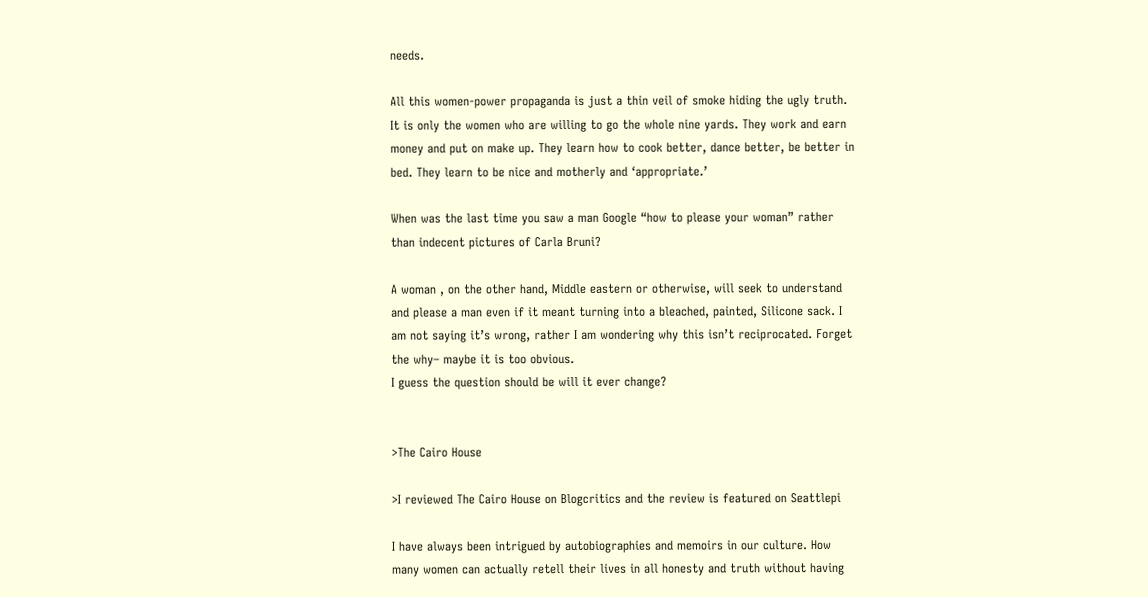needs.

All this women-power propaganda is just a thin veil of smoke hiding the ugly truth. It is only the women who are willing to go the whole nine yards. They work and earn money and put on make up. They learn how to cook better, dance better, be better in bed. They learn to be nice and motherly and ‘appropriate.’

When was the last time you saw a man Google “how to please your woman” rather than indecent pictures of Carla Bruni?

A woman , on the other hand, Middle eastern or otherwise, will seek to understand and please a man even if it meant turning into a bleached, painted, Silicone sack. I am not saying it’s wrong, rather I am wondering why this isn’t reciprocated. Forget the why– maybe it is too obvious.
I guess the question should be will it ever change?


>The Cairo House

>I reviewed The Cairo House on Blogcritics and the review is featured on Seattlepi

I have always been intrigued by autobiographies and memoirs in our culture. How many women can actually retell their lives in all honesty and truth without having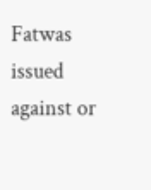Fatwas issued against or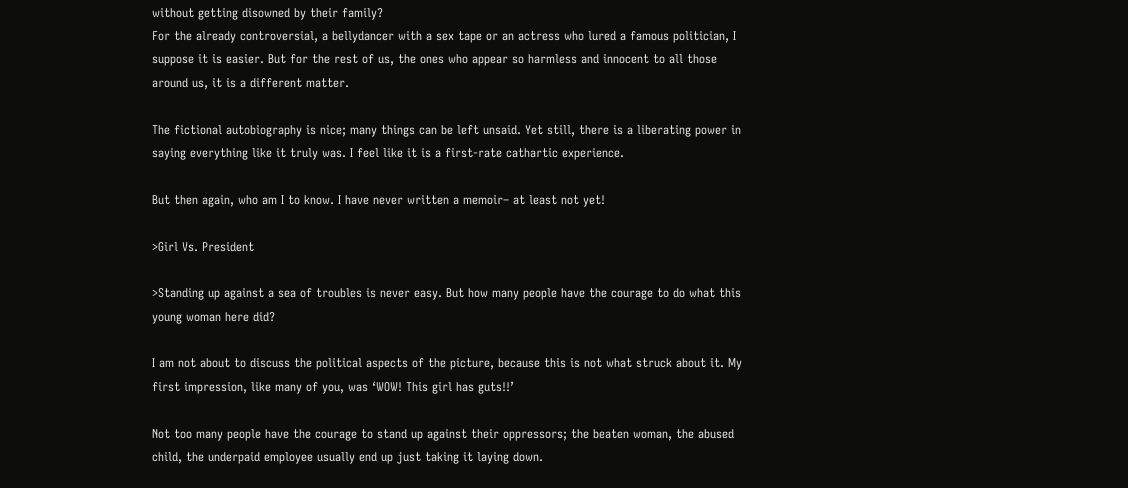without getting disowned by their family?
For the already controversial, a bellydancer with a sex tape or an actress who lured a famous politician, I suppose it is easier. But for the rest of us, the ones who appear so harmless and innocent to all those around us, it is a different matter.

The fictional autobiography is nice; many things can be left unsaid. Yet still, there is a liberating power in saying everything like it truly was. I feel like it is a first-rate cathartic experience.

But then again, who am I to know. I have never written a memoir– at least not yet!

>Girl Vs. President

>Standing up against a sea of troubles is never easy. But how many people have the courage to do what this young woman here did?

I am not about to discuss the political aspects of the picture, because this is not what struck about it. My first impression, like many of you, was ‘WOW! This girl has guts!!’

Not too many people have the courage to stand up against their oppressors; the beaten woman, the abused child, the underpaid employee usually end up just taking it laying down.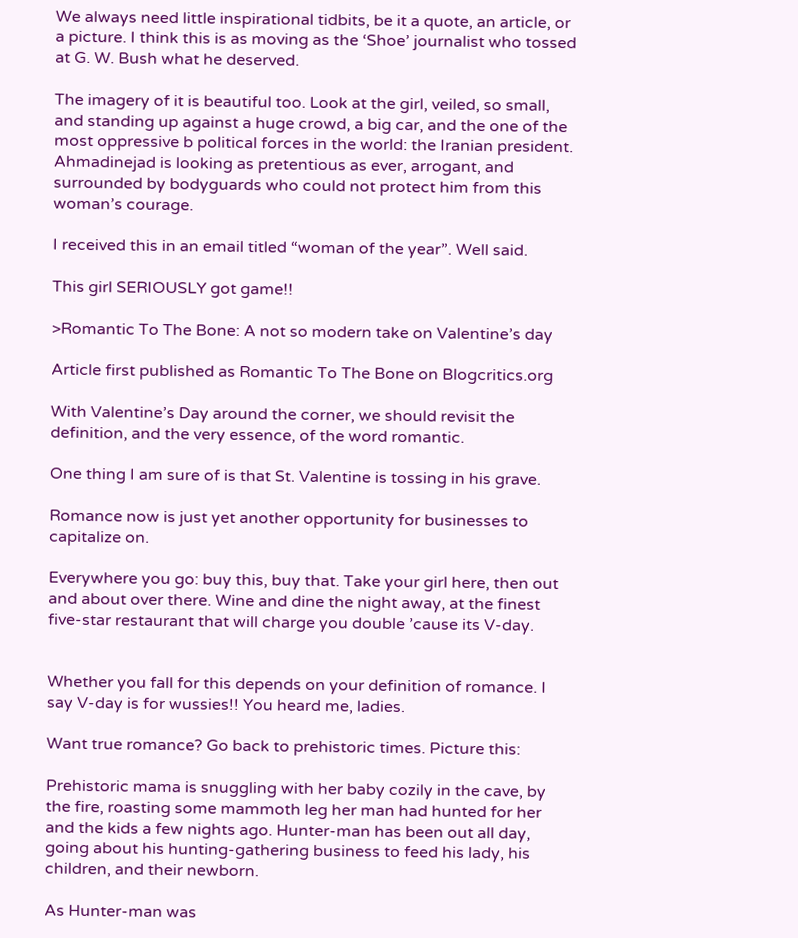We always need little inspirational tidbits, be it a quote, an article, or a picture. I think this is as moving as the ‘Shoe’ journalist who tossed at G. W. Bush what he deserved.

The imagery of it is beautiful too. Look at the girl, veiled, so small, and standing up against a huge crowd, a big car, and the one of the most oppressive b political forces in the world: the Iranian president. Ahmadinejad is looking as pretentious as ever, arrogant, and surrounded by bodyguards who could not protect him from this woman’s courage.

I received this in an email titled “woman of the year”. Well said.

This girl SERIOUSLY got game!!

>Romantic To The Bone: A not so modern take on Valentine’s day

Article first published as Romantic To The Bone on Blogcritics.org

With Valentine’s Day around the corner, we should revisit the definition, and the very essence, of the word romantic.

One thing I am sure of is that St. Valentine is tossing in his grave.

Romance now is just yet another opportunity for businesses to capitalize on.

Everywhere you go: buy this, buy that. Take your girl here, then out and about over there. Wine and dine the night away, at the finest five-star restaurant that will charge you double ’cause its V-day.


Whether you fall for this depends on your definition of romance. I say V-day is for wussies!! You heard me, ladies.

Want true romance? Go back to prehistoric times. Picture this:

Prehistoric mama is snuggling with her baby cozily in the cave, by the fire, roasting some mammoth leg her man had hunted for her and the kids a few nights ago. Hunter-man has been out all day, going about his hunting-gathering business to feed his lady, his children, and their newborn.

As Hunter-man was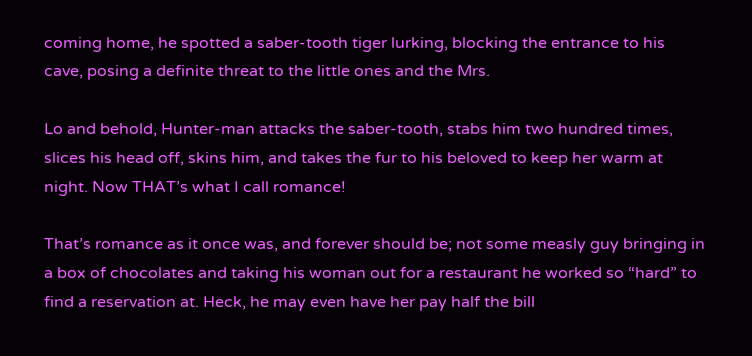coming home, he spotted a saber-tooth tiger lurking, blocking the entrance to his cave, posing a definite threat to the little ones and the Mrs.

Lo and behold, Hunter-man attacks the saber-tooth, stabs him two hundred times, slices his head off, skins him, and takes the fur to his beloved to keep her warm at night. Now THAT’s what I call romance!

That’s romance as it once was, and forever should be; not some measly guy bringing in a box of chocolates and taking his woman out for a restaurant he worked so “hard” to find a reservation at. Heck, he may even have her pay half the bill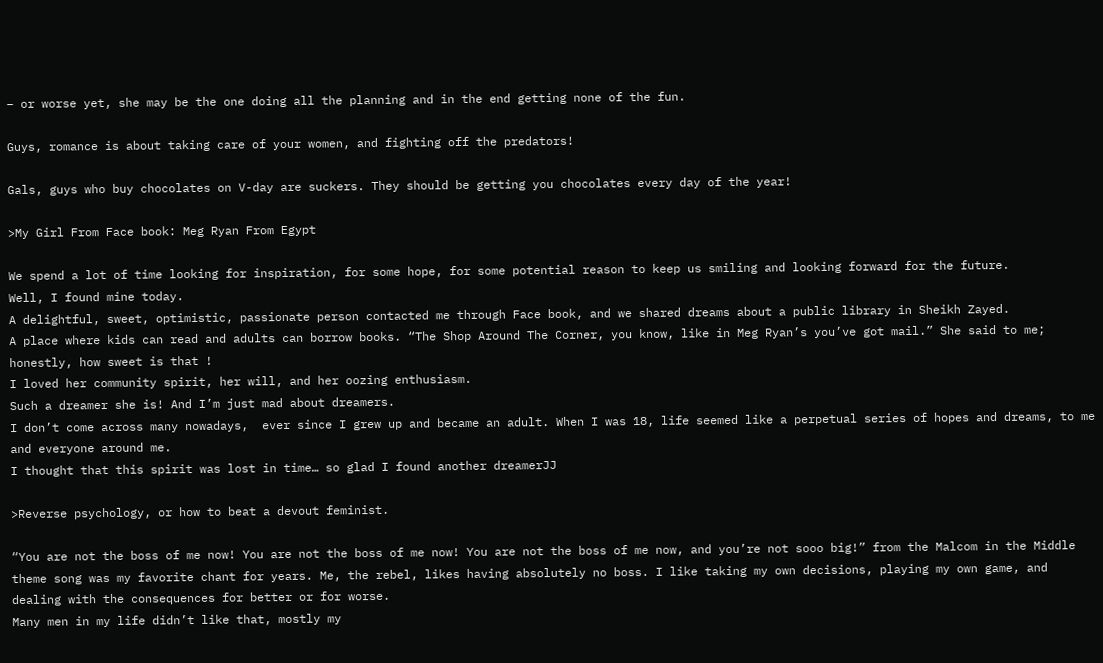– or worse yet, she may be the one doing all the planning and in the end getting none of the fun.

Guys, romance is about taking care of your women, and fighting off the predators!

Gals, guys who buy chocolates on V-day are suckers. They should be getting you chocolates every day of the year!

>My Girl From Face book: Meg Ryan From Egypt

We spend a lot of time looking for inspiration, for some hope, for some potential reason to keep us smiling and looking forward for the future.
Well, I found mine today.
A delightful, sweet, optimistic, passionate person contacted me through Face book, and we shared dreams about a public library in Sheikh Zayed.
A place where kids can read and adults can borrow books. “The Shop Around The Corner, you know, like in Meg Ryan’s you’ve got mail.” She said to me; honestly, how sweet is that !
I loved her community spirit, her will, and her oozing enthusiasm.
Such a dreamer she is! And I’m just mad about dreamers.
I don’t come across many nowadays,  ever since I grew up and became an adult. When I was 18, life seemed like a perpetual series of hopes and dreams, to me and everyone around me.
I thought that this spirit was lost in time… so glad I found another dreamerJJ

>Reverse psychology, or how to beat a devout feminist.

“You are not the boss of me now! You are not the boss of me now! You are not the boss of me now, and you’re not sooo big!” from the Malcom in the Middle
theme song was my favorite chant for years. Me, the rebel, likes having absolutely no boss. I like taking my own decisions, playing my own game, and dealing with the consequences for better or for worse.
Many men in my life didn’t like that, mostly my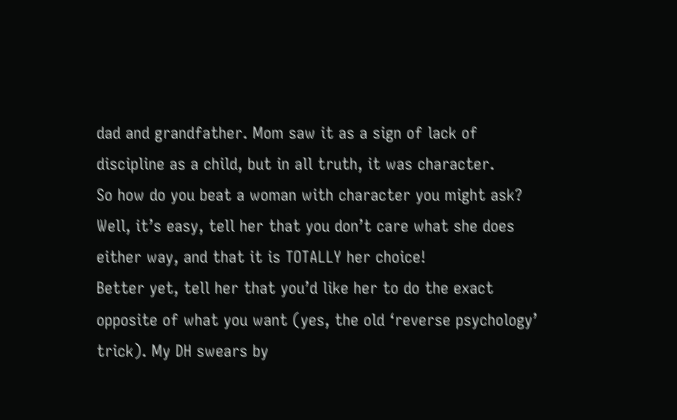dad and grandfather. Mom saw it as a sign of lack of discipline as a child, but in all truth, it was character.
So how do you beat a woman with character you might ask? Well, it’s easy, tell her that you don’t care what she does either way, and that it is TOTALLY her choice!
Better yet, tell her that you’d like her to do the exact opposite of what you want (yes, the old ‘reverse psychology’ trick). My DH swears by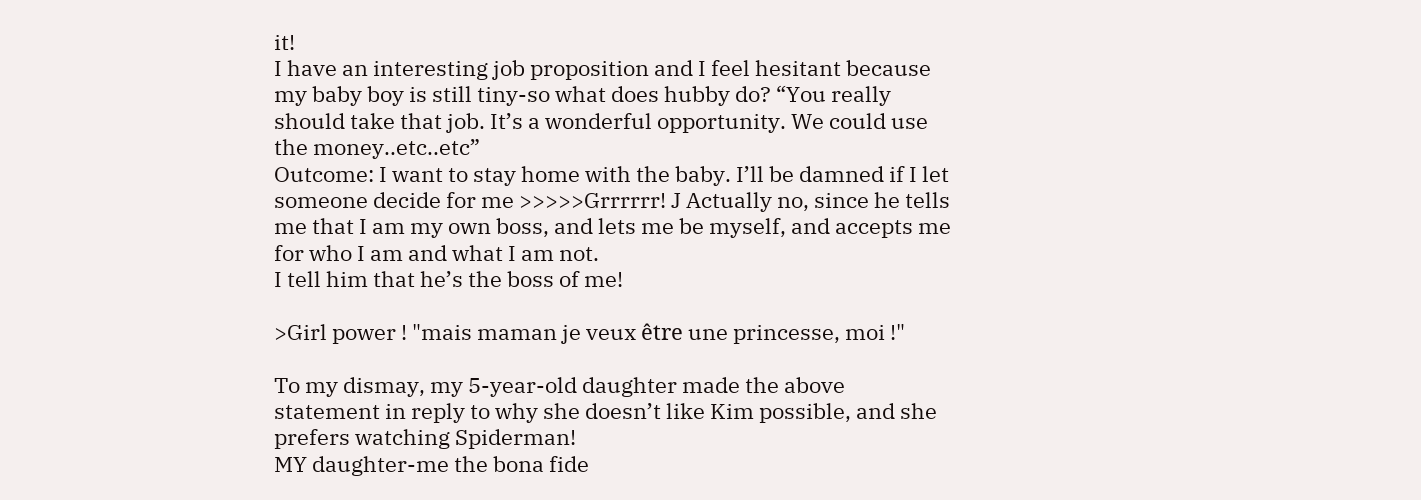it!
I have an interesting job proposition and I feel hesitant because my baby boy is still tiny-so what does hubby do? “You really should take that job. It’s a wonderful opportunity. We could use the money..etc..etc”
Outcome: I want to stay home with the baby. I’ll be damned if I let someone decide for me >>>>>Grrrrrr! J Actually no, since he tells me that I am my own boss, and lets me be myself, and accepts me for who I am and what I am not.
I tell him that he’s the boss of me!

>Girl power ! "mais maman je veux être une princesse, moi !"

To my dismay, my 5-year-old daughter made the above statement in reply to why she doesn’t like Kim possible, and she prefers watching Spiderman!
MY daughter-me the bona fide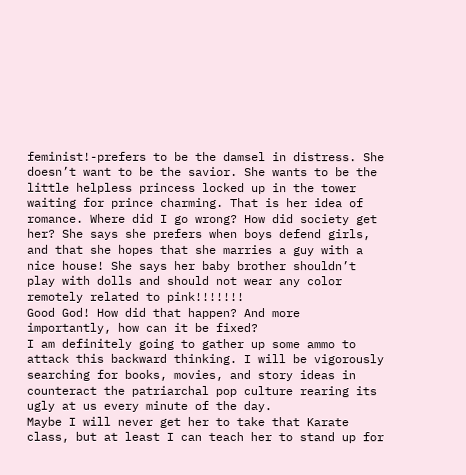feminist!-prefers to be the damsel in distress. She doesn’t want to be the savior. She wants to be the little helpless princess locked up in the tower waiting for prince charming. That is her idea of romance. Where did I go wrong? How did society get her? She says she prefers when boys defend girls, and that she hopes that she marries a guy with a nice house! She says her baby brother shouldn’t play with dolls and should not wear any color remotely related to pink!!!!!!!
Good God! How did that happen? And more importantly, how can it be fixed?
I am definitely going to gather up some ammo to attack this backward thinking. I will be vigorously searching for books, movies, and story ideas in counteract the patriarchal pop culture rearing its ugly at us every minute of the day.
Maybe I will never get her to take that Karate class, but at least I can teach her to stand up for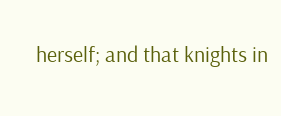herself; and that knights in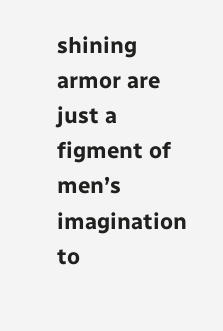shining armor are just a figment of men’s imagination to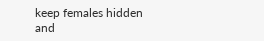keep females hidden and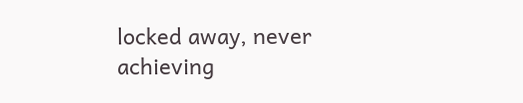locked away, never achieving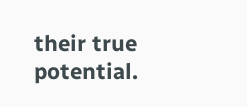their true potential.